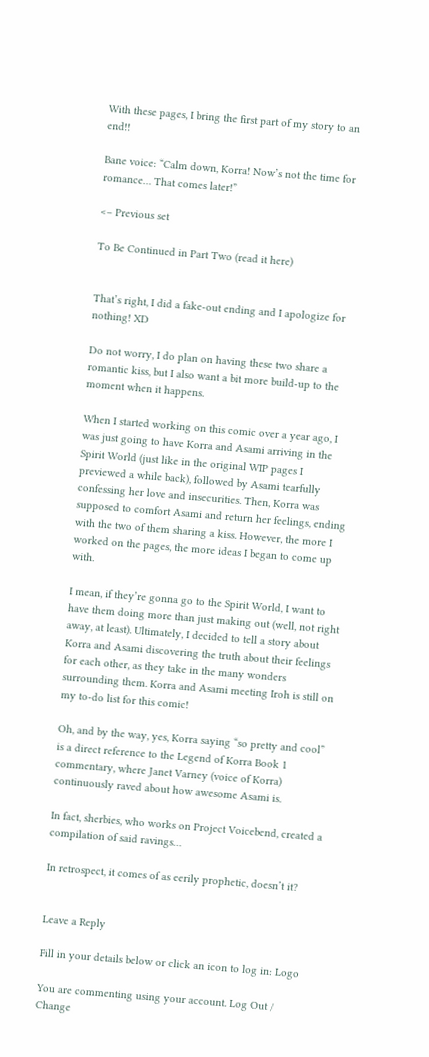With these pages, I bring the first part of my story to an end!!

Bane voice: “Calm down, Korra! Now’s not the time for romance… That comes later!”

<– Previous set

To Be Continued in Part Two (read it here)


That’s right, I did a fake-out ending and I apologize for nothing! XD

Do not worry, I do plan on having these two share a romantic kiss, but I also want a bit more build-up to the moment when it happens.

When I started working on this comic over a year ago, I was just going to have Korra and Asami arriving in the Spirit World (just like in the original WIP pages I previewed a while back), followed by Asami tearfully confessing her love and insecurities. Then, Korra was supposed to comfort Asami and return her feelings, ending with the two of them sharing a kiss. However, the more I worked on the pages, the more ideas I began to come up with.

I mean, if they’re gonna go to the Spirit World, I want to have them doing more than just making out (well, not right away, at least). Ultimately, I decided to tell a story about Korra and Asami discovering the truth about their feelings for each other, as they take in the many wonders surrounding them. Korra and Asami meeting Iroh is still on my to-do list for this comic!

Oh, and by the way, yes, Korra saying “so pretty and cool” is a direct reference to the Legend of Korra Book 1 commentary, where Janet Varney (voice of Korra) continuously raved about how awesome Asami is.

In fact, sherbies, who works on Project Voicebend, created a compilation of said ravings…

In retrospect, it comes of as eerily prophetic, doesn’t it?


Leave a Reply

Fill in your details below or click an icon to log in: Logo

You are commenting using your account. Log Out /  Change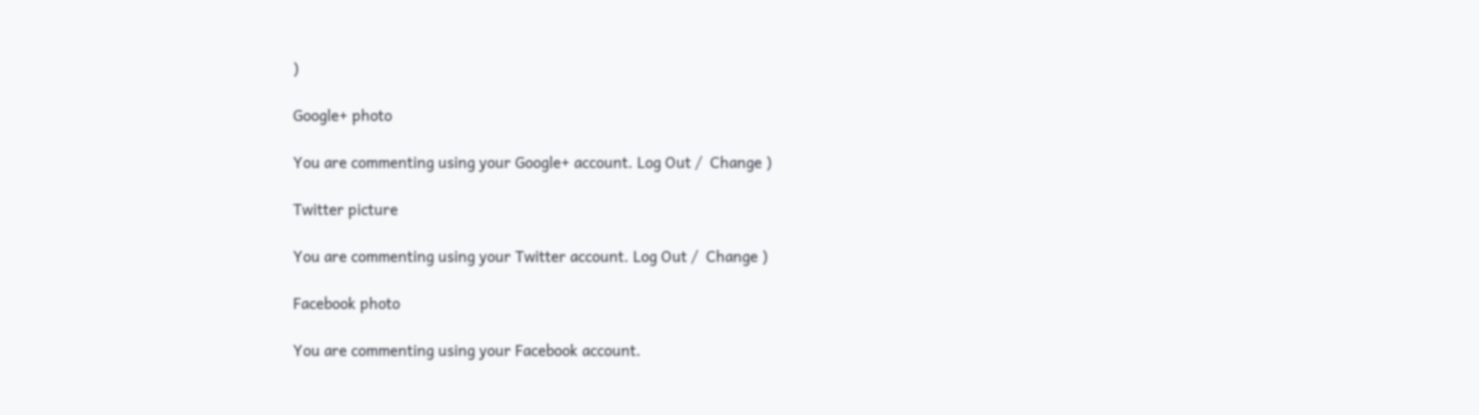)

Google+ photo

You are commenting using your Google+ account. Log Out /  Change )

Twitter picture

You are commenting using your Twitter account. Log Out /  Change )

Facebook photo

You are commenting using your Facebook account.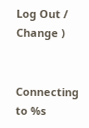Log Out /  Change )


Connecting to %s